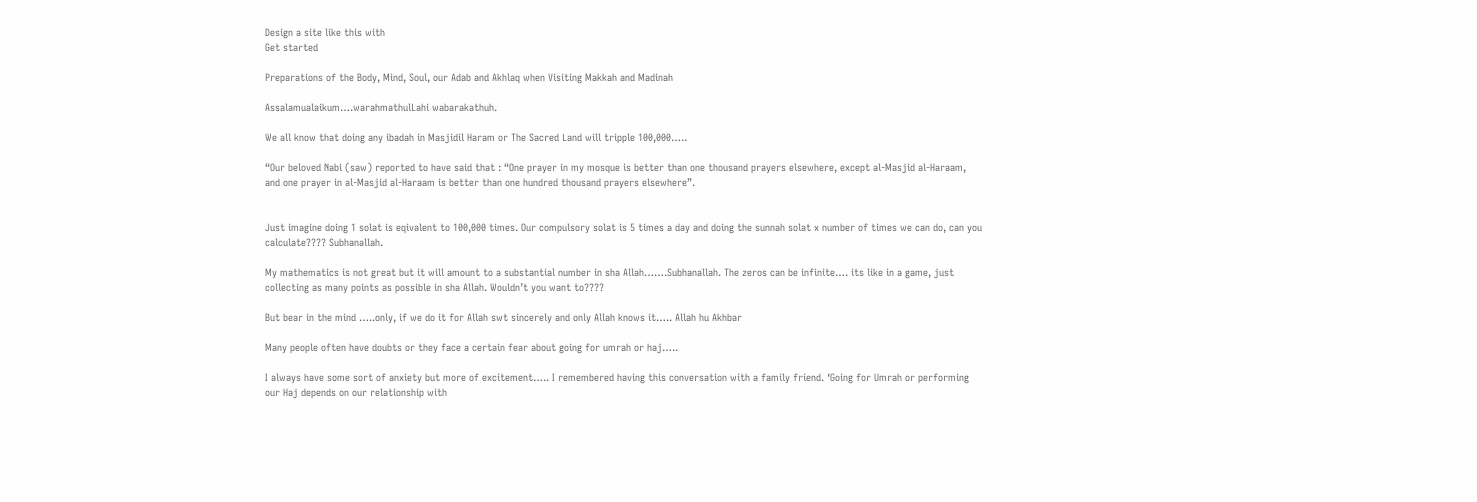Design a site like this with
Get started

Preparations of the Body, Mind, Soul, our Adab and Akhlaq when Visiting Makkah and Madinah

Assalamualaikum….warahmathulLahi wabarakathuh.

We all know that doing any ibadah in Masjidil Haram or The Sacred Land will tripple 100,000…..

“Our beloved Nabi (saw) reported to have said that : “One prayer in my mosque is better than one thousand prayers elsewhere, except al-Masjid al-Haraam, and one prayer in al-Masjid al-Haraam is better than one hundred thousand prayers elsewhere”.


Just imagine doing 1 solat is eqivalent to 100,000 times. Our compulsory solat is 5 times a day and doing the sunnah solat x number of times we can do, can you calculate???? Subhanallah.

My mathematics is not great but it will amount to a substantial number in sha Allah…….Subhanallah. The zeros can be infinite…. its like in a game, just collecting as many points as possible in sha Allah. Wouldn’t you want to????

But bear in the mind …..only, if we do it for Allah swt sincerely and only Allah knows it….. Allah hu Akhbar

Many people often have doubts or they face a certain fear about going for umrah or haj…..

I always have some sort of anxiety but more of excitement….. I remembered having this conversation with a family friend. ‘Going for Umrah or performing our Haj depends on our relationship with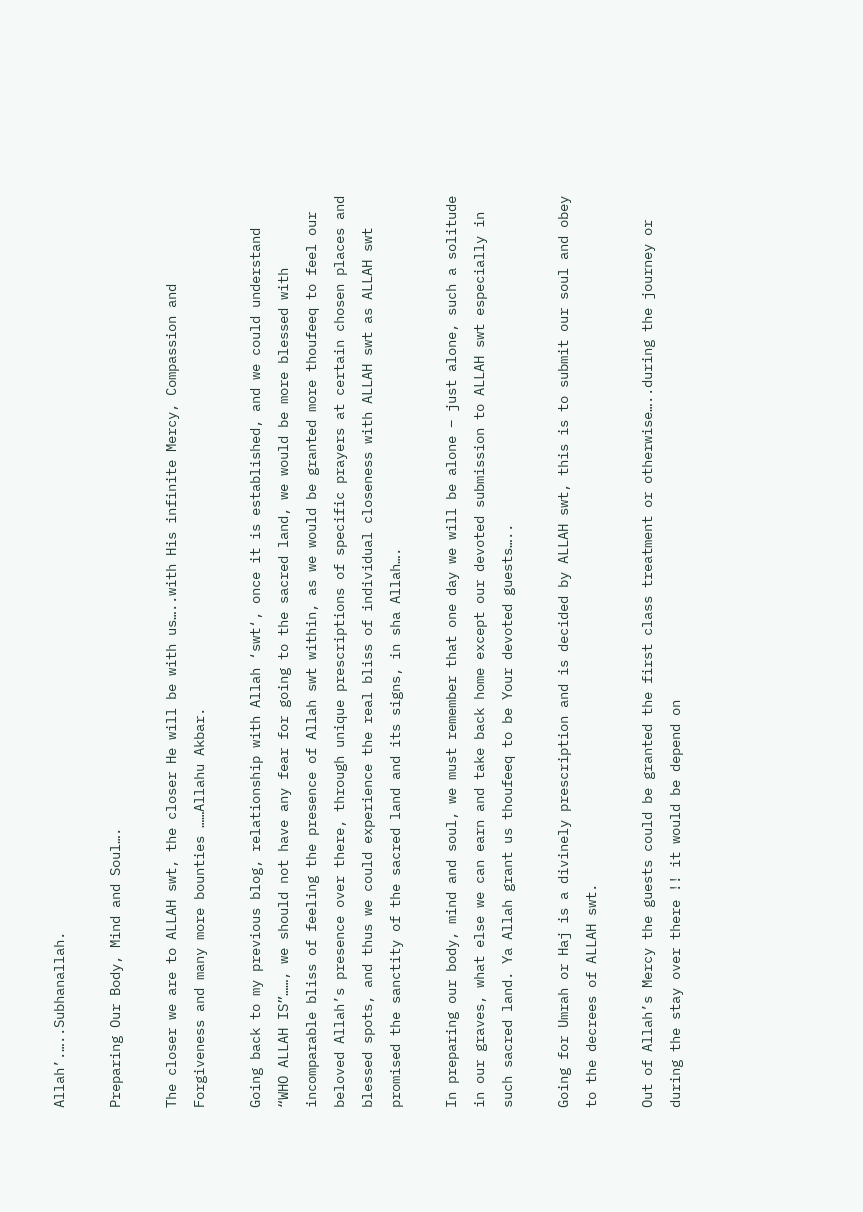Allah’.…..Subhanallah.

Preparing Our Body, Mind and Soul….

The closer we are to ALLAH swt, the closer He will be with us…..with His infinite Mercy, Compassion and Forgiveness and many more bounties ……Allahu Akbar.

Going back to my previous blog, relationship with Allah ‘swt‘, once it is established, and we could understand “WHO ALLAH IS”……, we should not have any fear for going to the sacred land, we would be more blessed with incomparable bliss of feeling the presence of Allah swt within, as we would be granted more thoufeeq to feel our beloved Allah’s presence over there, through unique prescriptions of specific prayers at certain chosen places and blessed spots, and thus we could experience the real bliss of individual closeness with ALLAH swt as ALLAH swt promised the sanctity of the sacred land and its signs, in sha Allah….

In preparing our body, mind and soul, we must remember that one day we will be alone – just alone, such a solitude in our graves, what else we can earn and take back home except our devoted submission to ALLAH swt especially in such sacred land. Ya Allah grant us thoufeeq to be Your devoted guests…..

Going for Umrah or Haj is a divinely prescription and is decided by ALLAH swt, this is to submit our soul and obey to the decrees of ALLAH swt.

Out of Allah’s Mercy the guests could be granted the first class treatment or otherwise…..during the journey or during the stay over there !! it would be depend on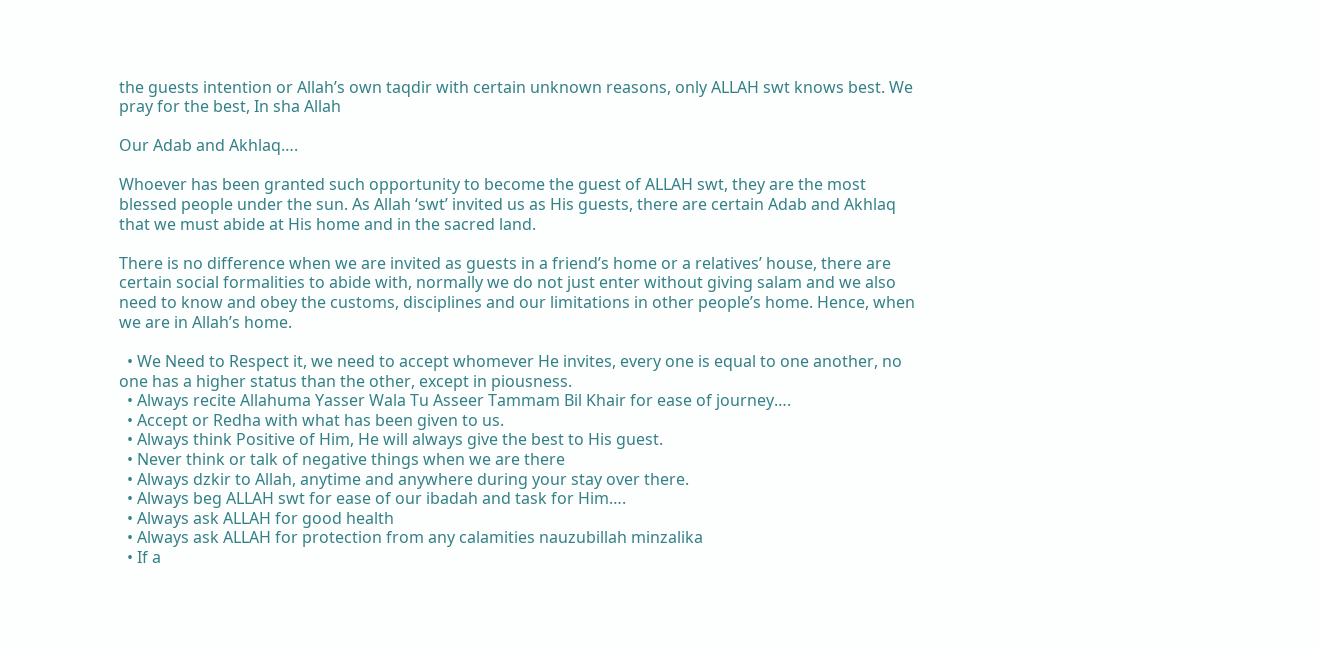the guests intention or Allah’s own taqdir with certain unknown reasons, only ALLAH swt knows best. We pray for the best, In sha Allah

Our Adab and Akhlaq….

Whoever has been granted such opportunity to become the guest of ALLAH swt, they are the most blessed people under the sun. As Allah ‘swt’ invited us as His guests, there are certain Adab and Akhlaq that we must abide at His home and in the sacred land.

There is no difference when we are invited as guests in a friend’s home or a relatives’ house, there are certain social formalities to abide with, normally we do not just enter without giving salam and we also need to know and obey the customs, disciplines and our limitations in other people’s home. Hence, when we are in Allah’s home.

  • We Need to Respect it, we need to accept whomever He invites, every one is equal to one another, no one has a higher status than the other, except in piousness.
  • Always recite Allahuma Yasser Wala Tu Asseer Tammam Bil Khair for ease of journey….
  • Accept or Redha with what has been given to us.
  • Always think Positive of Him, He will always give the best to His guest.
  • Never think or talk of negative things when we are there
  • Always dzkir to Allah, anytime and anywhere during your stay over there.
  • Always beg ALLAH swt for ease of our ibadah and task for Him….
  • Always ask ALLAH for good health
  • Always ask ALLAH for protection from any calamities nauzubillah minzalika
  • If a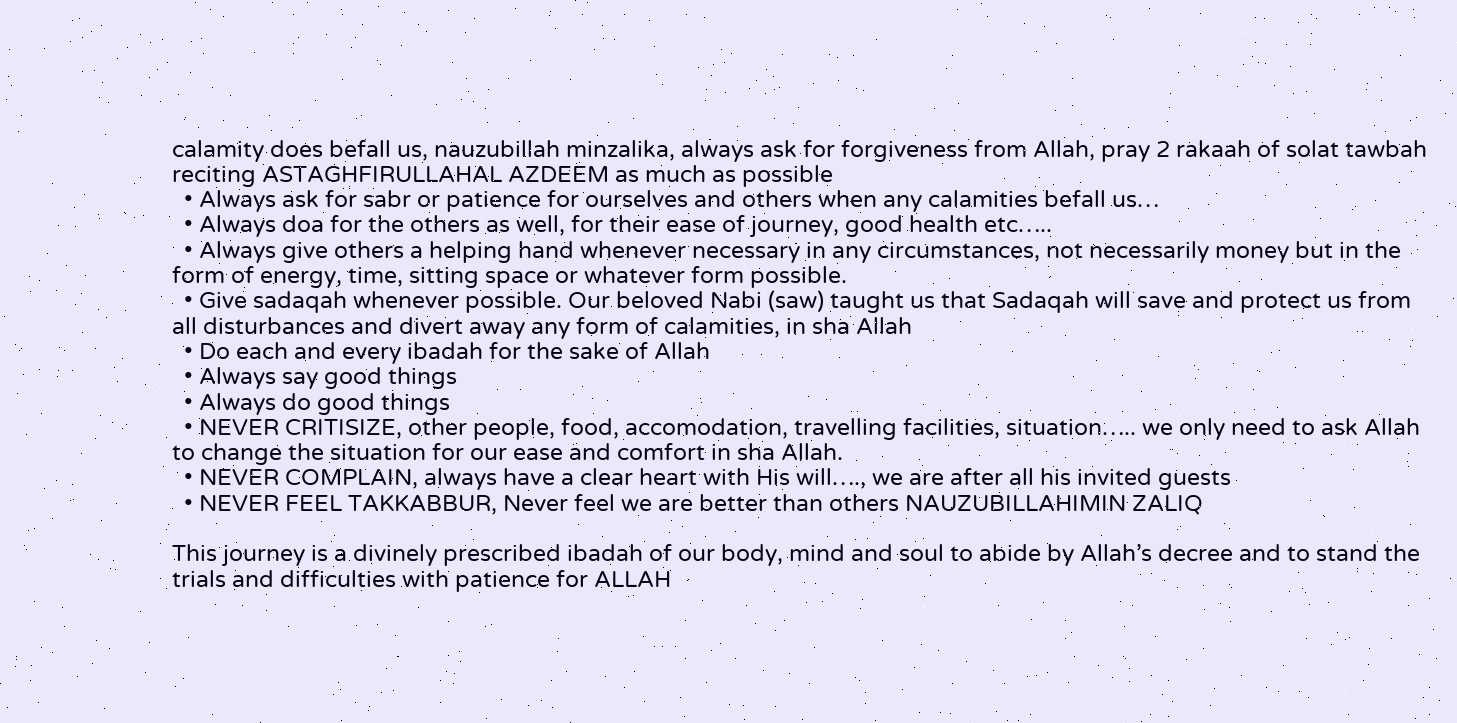calamity does befall us, nauzubillah minzalika, always ask for forgiveness from Allah, pray 2 rakaah of solat tawbah reciting ASTAGHFIRULLAHAL AZDEEM as much as possible
  • Always ask for sabr or patience for ourselves and others when any calamities befall us…
  • Always doa for the others as well, for their ease of journey, good health etc…..
  • Always give others a helping hand whenever necessary in any circumstances, not necessarily money but in the form of energy, time, sitting space or whatever form possible.
  • Give sadaqah whenever possible. Our beloved Nabi (saw) taught us that Sadaqah will save and protect us from all disturbances and divert away any form of calamities, in sha Allah
  • Do each and every ibadah for the sake of Allah
  • Always say good things
  • Always do good things
  • NEVER CRITISIZE, other people, food, accomodation, travelling facilities, situation….. we only need to ask Allah to change the situation for our ease and comfort in sha Allah.
  • NEVER COMPLAIN, always have a clear heart with His will…., we are after all his invited guests
  • NEVER FEEL TAKKABBUR, Never feel we are better than others NAUZUBILLAHIMIN ZALIQ

This journey is a divinely prescribed ibadah of our body, mind and soul to abide by Allah’s decree and to stand the trials and difficulties with patience for ALLAH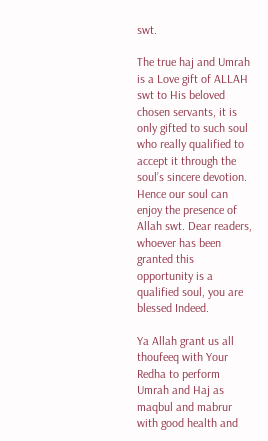swt.

The true haj and Umrah is a Love gift of ALLAH swt to His beloved chosen servants, it is only gifted to such soul who really qualified to accept it through the soul’s sincere devotion. Hence our soul can enjoy the presence of Allah swt. Dear readers, whoever has been granted this opportunity is a qualified soul, you are blessed Indeed.

Ya Allah grant us all thoufeeq with Your Redha to perform Umrah and Haj as maqbul and mabrur with good health and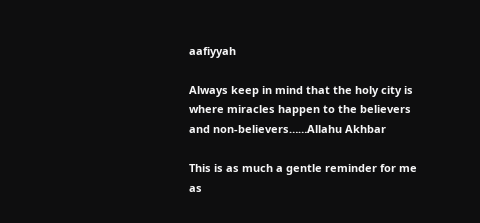aafiyyah

Always keep in mind that the holy city is where miracles happen to the believers and non-believers……Allahu Akhbar

This is as much a gentle reminder for me as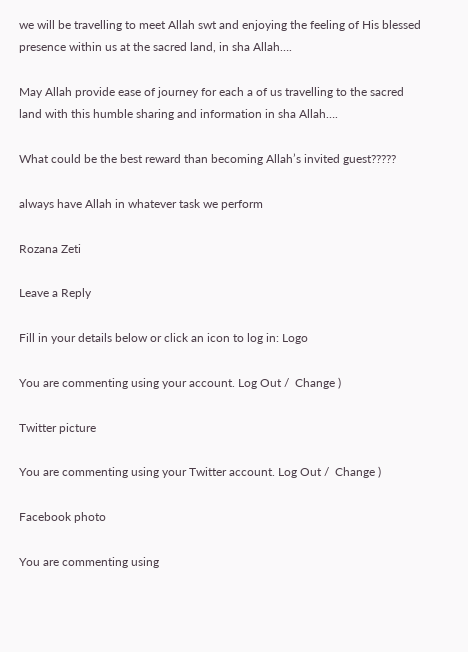we will be travelling to meet Allah swt and enjoying the feeling of His blessed presence within us at the sacred land, in sha Allah….

May Allah provide ease of journey for each a of us travelling to the sacred land with this humble sharing and information in sha Allah….

What could be the best reward than becoming Allah’s invited guest?????

always have Allah in whatever task we perform

Rozana Zeti

Leave a Reply

Fill in your details below or click an icon to log in: Logo

You are commenting using your account. Log Out /  Change )

Twitter picture

You are commenting using your Twitter account. Log Out /  Change )

Facebook photo

You are commenting using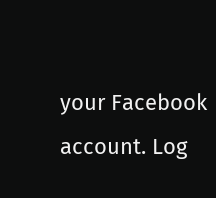your Facebook account. Log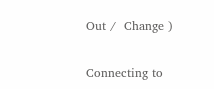Out /  Change )

Connecting to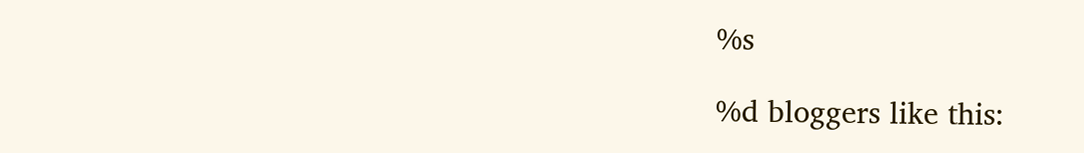%s

%d bloggers like this: